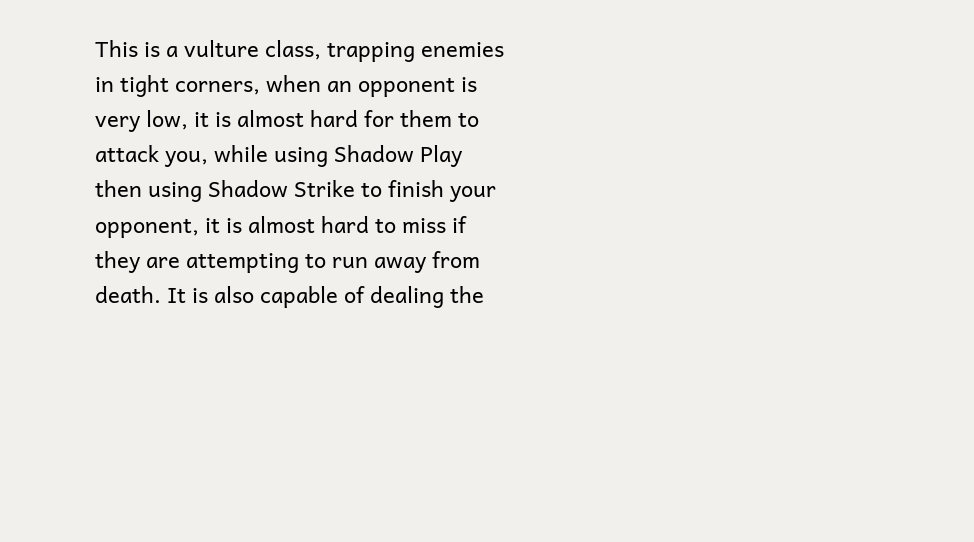This is a vulture class, trapping enemies in tight corners, when an opponent is very low, it is almost hard for them to attack you, while using Shadow Play then using Shadow Strike to finish your opponent, it is almost hard to miss if they are attempting to run away from death. It is also capable of dealing the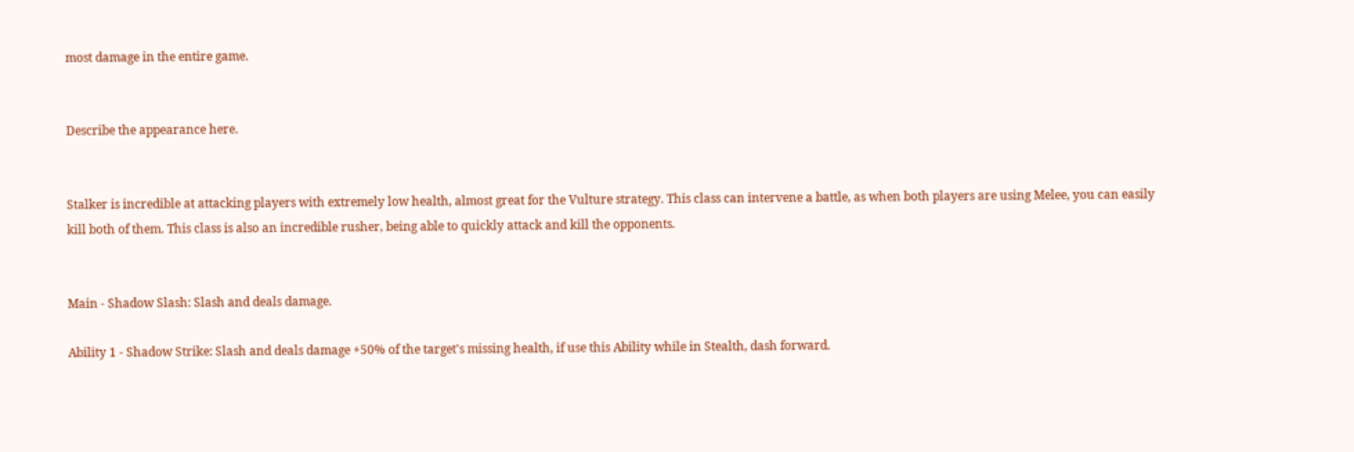most damage in the entire game.


Describe the appearance here.


Stalker is incredible at attacking players with extremely low health, almost great for the Vulture strategy. This class can intervene a battle, as when both players are using Melee, you can easily kill both of them. This class is also an incredible rusher, being able to quickly attack and kill the opponents.


Main - Shadow Slash: Slash and deals damage.

Ability 1 - Shadow Strike: Slash and deals damage +50% of the target's missing health, if use this Ability while in Stealth, dash forward.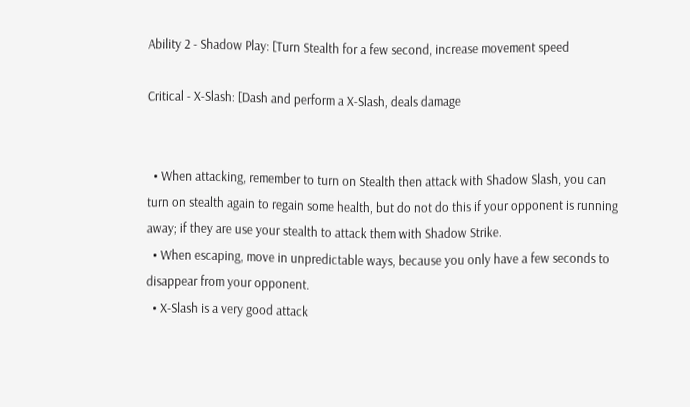Ability 2 - Shadow Play: [Turn Stealth for a few second, increase movement speed

Critical - X-Slash: [Dash and perform a X-Slash, deals damage


  • When attacking, remember to turn on Stealth then attack with Shadow Slash, you can turn on stealth again to regain some health, but do not do this if your opponent is running away; if they are use your stealth to attack them with Shadow Strike.
  • When escaping, move in unpredictable ways, because you only have a few seconds to disappear from your opponent.
  • X-Slash is a very good attack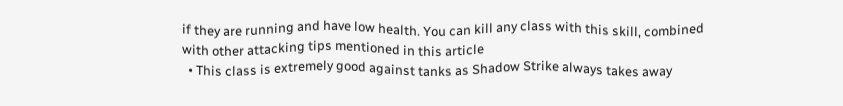if they are running and have low health. You can kill any class with this skill, combined with other attacking tips mentioned in this article
  • This class is extremely good against tanks as Shadow Strike always takes away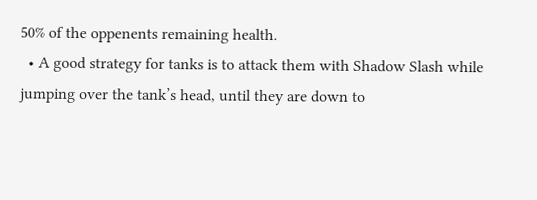50% of the oppenents remaining health.
  • A good strategy for tanks is to attack them with Shadow Slash while jumping over the tank’s head, until they are down to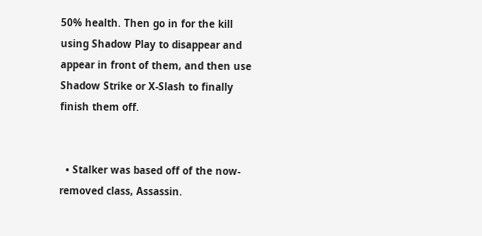50% health. Then go in for the kill using Shadow Play to disappear and appear in front of them, and then use Shadow Strike or X-Slash to finally finish them off.


  • Stalker was based off of the now-removed class, Assassin.